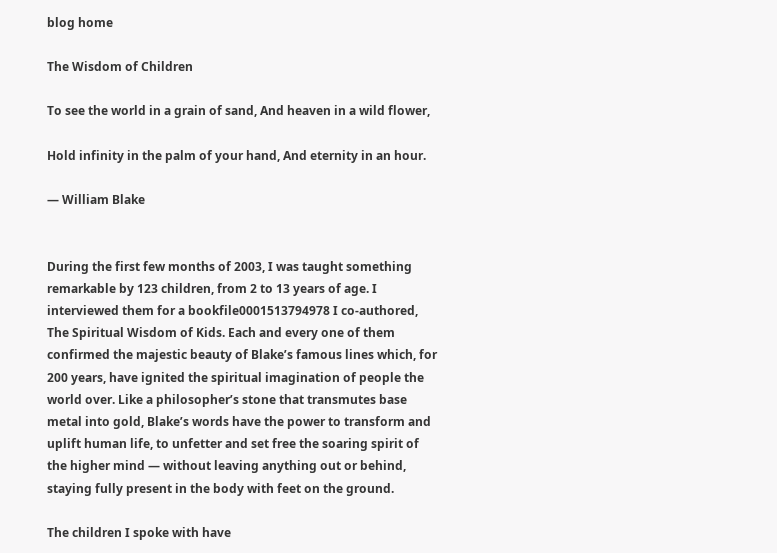blog home

The Wisdom of Children

To see the world in a grain of sand, And heaven in a wild flower,

Hold infinity in the palm of your hand, And eternity in an hour.

— William Blake


During the first few months of 2003, I was taught something remarkable by 123 children, from 2 to 13 years of age. I interviewed them for a bookfile0001513794978 I co-authored, The Spiritual Wisdom of Kids. Each and every one of them confirmed the majestic beauty of Blake’s famous lines which, for 200 years, have ignited the spiritual imagination of people the world over. Like a philosopher’s stone that transmutes base metal into gold, Blake’s words have the power to transform and uplift human life, to unfetter and set free the soaring spirit of the higher mind — without leaving anything out or behind, staying fully present in the body with feet on the ground.

The children I spoke with have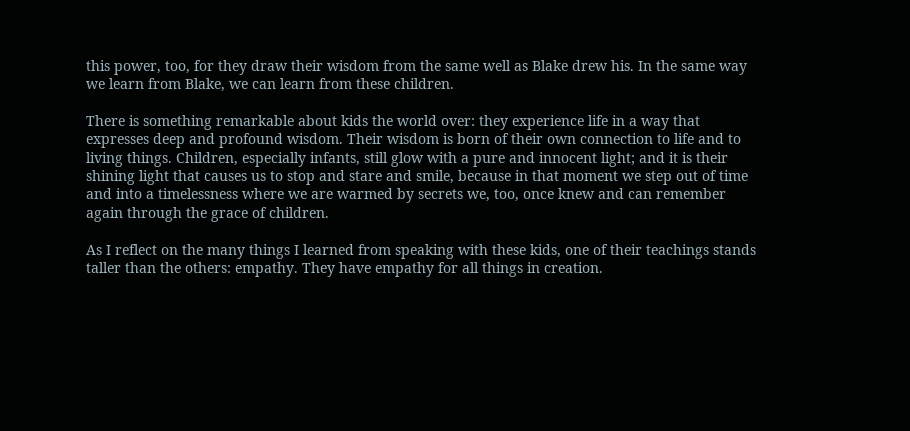this power, too, for they draw their wisdom from the same well as Blake drew his. In the same way we learn from Blake, we can learn from these children.

There is something remarkable about kids the world over: they experience life in a way that expresses deep and profound wisdom. Their wisdom is born of their own connection to life and to living things. Children, especially infants, still glow with a pure and innocent light; and it is their shining light that causes us to stop and stare and smile, because in that moment we step out of time and into a timelessness where we are warmed by secrets we, too, once knew and can remember again through the grace of children.

As I reflect on the many things I learned from speaking with these kids, one of their teachings stands taller than the others: empathy. They have empathy for all things in creation.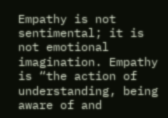Empathy is not sentimental; it is not emotional imagination. Empathy is “the action of understanding, being aware of and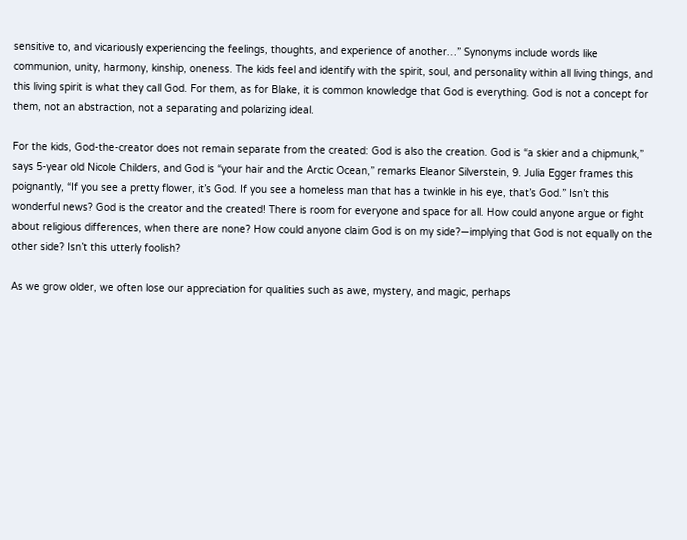sensitive to, and vicariously experiencing the feelings, thoughts, and experience of another…” Synonyms include words like communion, unity, harmony, kinship, oneness. The kids feel and identify with the spirit, soul, and personality within all living things, and this living spirit is what they call God. For them, as for Blake, it is common knowledge that God is everything. God is not a concept for them, not an abstraction, not a separating and polarizing ideal.

For the kids, God-the-creator does not remain separate from the created: God is also the creation. God is “a skier and a chipmunk,” says 5-year old Nicole Childers, and God is “your hair and the Arctic Ocean,” remarks Eleanor Silverstein, 9. Julia Egger frames this poignantly, “If you see a pretty flower, it’s God. If you see a homeless man that has a twinkle in his eye, that’s God.” Isn’t this wonderful news? God is the creator and the created! There is room for everyone and space for all. How could anyone argue or fight about religious differences, when there are none? How could anyone claim God is on my side?—implying that God is not equally on the other side? Isn’t this utterly foolish?

As we grow older, we often lose our appreciation for qualities such as awe, mystery, and magic, perhaps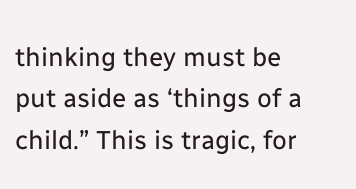thinking they must be put aside as ‘things of a child.” This is tragic, for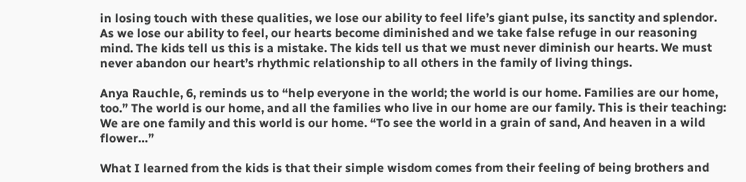in losing touch with these qualities, we lose our ability to feel life’s giant pulse, its sanctity and splendor. As we lose our ability to feel, our hearts become diminished and we take false refuge in our reasoning mind. The kids tell us this is a mistake. The kids tell us that we must never diminish our hearts. We must never abandon our heart’s rhythmic relationship to all others in the family of living things.

Anya Rauchle, 6, reminds us to “help everyone in the world; the world is our home. Families are our home, too.” The world is our home, and all the families who live in our home are our family. This is their teaching: We are one family and this world is our home. “To see the world in a grain of sand, And heaven in a wild flower…”

What I learned from the kids is that their simple wisdom comes from their feeling of being brothers and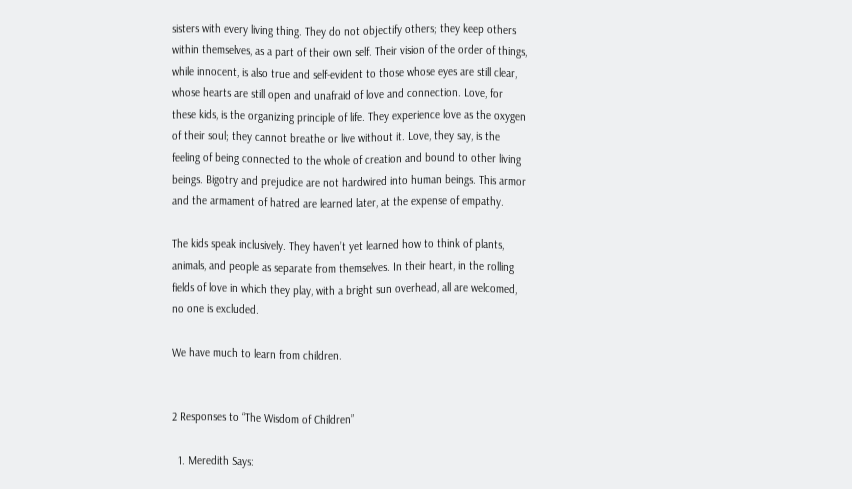sisters with every living thing. They do not objectify others; they keep others within themselves, as a part of their own self. Their vision of the order of things, while innocent, is also true and self-evident to those whose eyes are still clear, whose hearts are still open and unafraid of love and connection. Love, for these kids, is the organizing principle of life. They experience love as the oxygen of their soul; they cannot breathe or live without it. Love, they say, is the feeling of being connected to the whole of creation and bound to other living beings. Bigotry and prejudice are not hardwired into human beings. This armor and the armament of hatred are learned later, at the expense of empathy.

The kids speak inclusively. They haven’t yet learned how to think of plants, animals, and people as separate from themselves. In their heart, in the rolling fields of love in which they play, with a bright sun overhead, all are welcomed, no one is excluded.

We have much to learn from children.


2 Responses to “The Wisdom of Children”

  1. Meredith Says: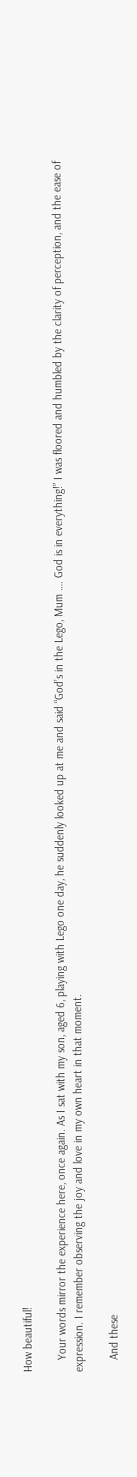How beautiful!

    Your words mirror the experience here, once again. As I sat with my son, aged 6, playing with Lego one day, he suddenly looked up at me and said “God’s in the Lego, Mum …. God is in everything!” I was floored and humbled by the clarity of perception, and the ease of expression. I remember observing the joy and love in my own heart in that moment.

    And these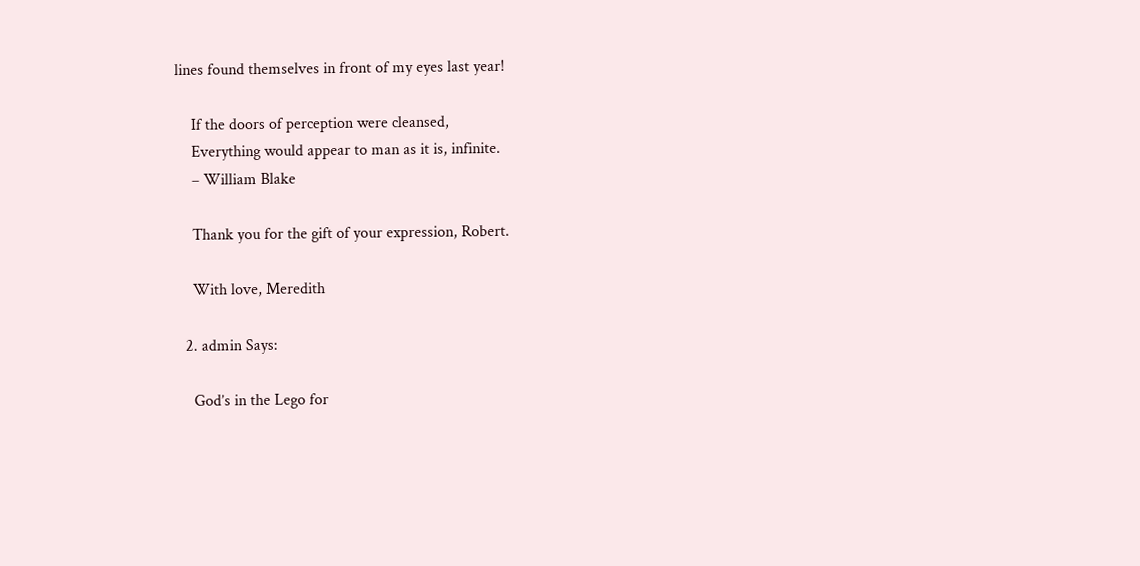lines found themselves in front of my eyes last year!

    If the doors of perception were cleansed,
    Everything would appear to man as it is, infinite.
    – William Blake

    Thank you for the gift of your expression, Robert.

    With love, Meredith

  2. admin Says:

    God’s in the Lego for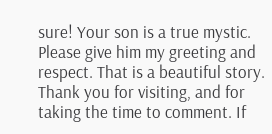sure! Your son is a true mystic. Please give him my greeting and respect. That is a beautiful story. Thank you for visiting, and for taking the time to comment. If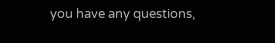you have any questions,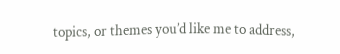topics, or themes you’d like me to address,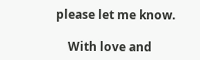please let me know.

    With love and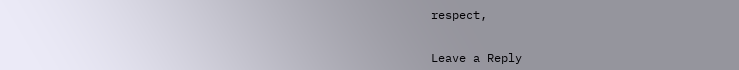respect,


Leave a Reply